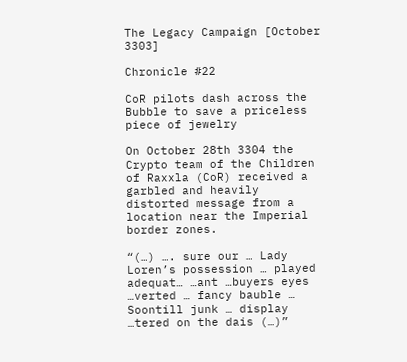The Legacy Campaign [October 3303]

Chronicle #22

CoR pilots dash across the Bubble to save a priceless piece of jewelry

On October 28th 3304 the Crypto team of the Children of Raxxla (CoR) received a garbled and heavily distorted message from a location near the Imperial border zones.

“(…) …. sure our … Lady Loren’s possession … played adequat… …ant …buyers eyes …verted … fancy bauble … Soontill junk … display …tered on the dais (…)”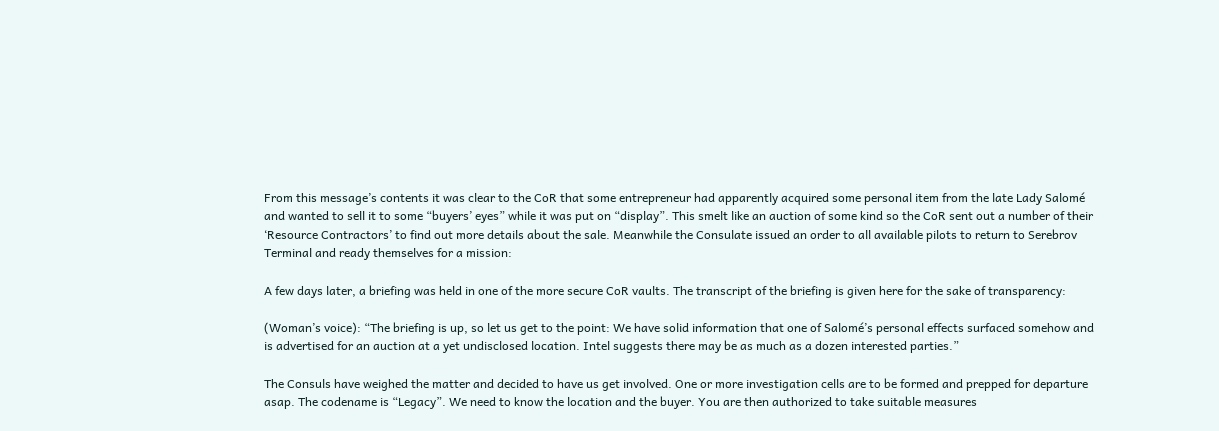From this message’s contents it was clear to the CoR that some entrepreneur had apparently acquired some personal item from the late Lady Salomé and wanted to sell it to some “buyers’ eyes” while it was put on “display”. This smelt like an auction of some kind so the CoR sent out a number of their ‘Resource Contractors’ to find out more details about the sale. Meanwhile the Consulate issued an order to all available pilots to return to Serebrov Terminal and ready themselves for a mission:

A few days later, a briefing was held in one of the more secure CoR vaults. The transcript of the briefing is given here for the sake of transparency:

(Woman’s voice): “The briefing is up, so let us get to the point: We have solid information that one of Salomé’s personal effects surfaced somehow and is advertised for an auction at a yet undisclosed location. Intel suggests there may be as much as a dozen interested parties.”

The Consuls have weighed the matter and decided to have us get involved. One or more investigation cells are to be formed and prepped for departure asap. The codename is “Legacy”. We need to know the location and the buyer. You are then authorized to take suitable measures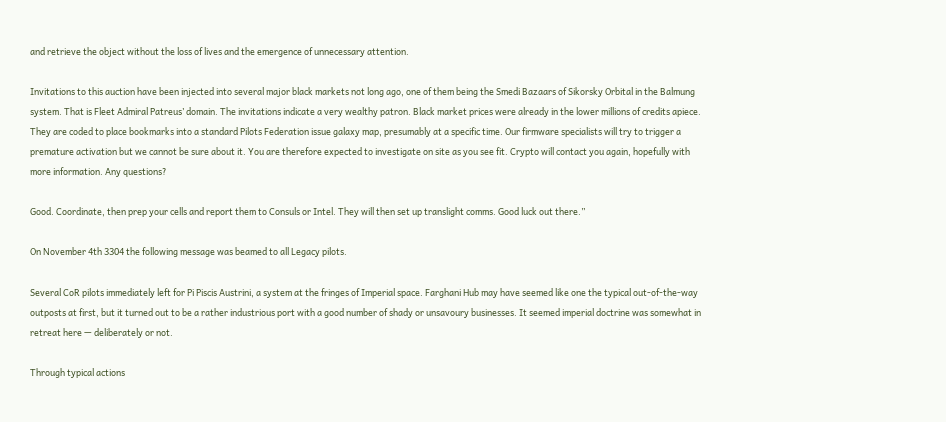and retrieve the object without the loss of lives and the emergence of unnecessary attention.

Invitations to this auction have been injected into several major black markets not long ago, one of them being the Smedi Bazaars of Sikorsky Orbital in the Balmung system. That is Fleet Admiral Patreus’ domain. The invitations indicate a very wealthy patron. Black market prices were already in the lower millions of credits apiece. They are coded to place bookmarks into a standard Pilots Federation issue galaxy map, presumably at a specific time. Our firmware specialists will try to trigger a premature activation but we cannot be sure about it. You are therefore expected to investigate on site as you see fit. Crypto will contact you again, hopefully with more information. Any questions?

Good. Coordinate, then prep your cells and report them to Consuls or Intel. They will then set up translight comms. Good luck out there.”

On November 4th 3304 the following message was beamed to all Legacy pilots.

Several CoR pilots immediately left for Pi Piscis Austrini, a system at the fringes of Imperial space. Farghani Hub may have seemed like one the typical out-of-the-way outposts at first, but it turned out to be a rather industrious port with a good number of shady or unsavoury businesses. It seemed imperial doctrine was somewhat in retreat here — deliberately or not.

Through typical actions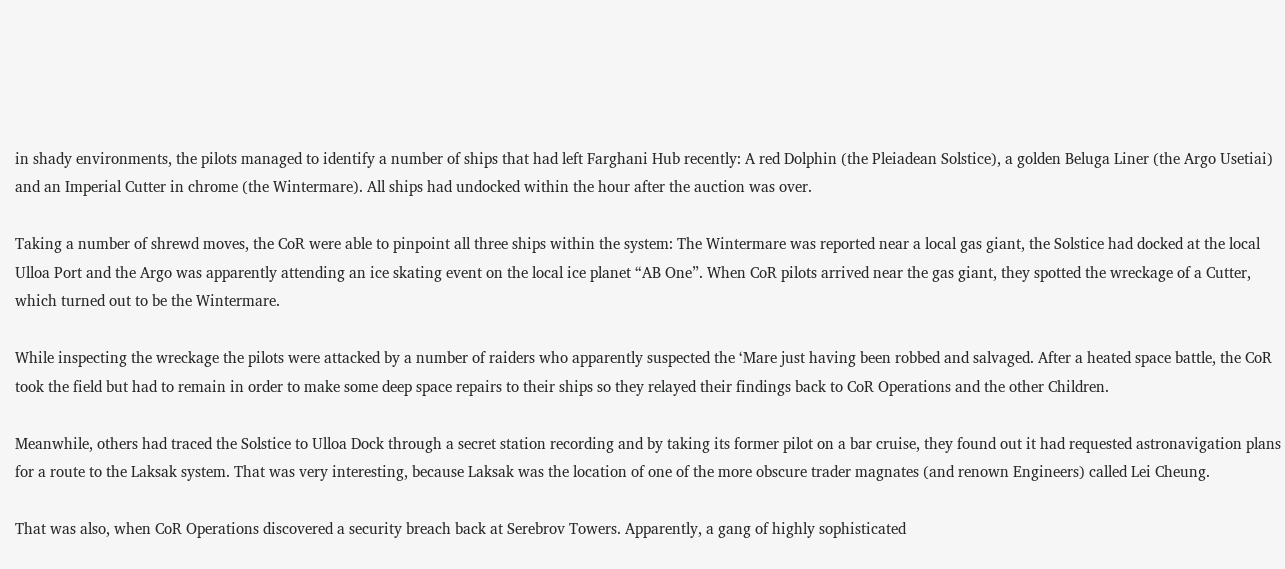in shady environments, the pilots managed to identify a number of ships that had left Farghani Hub recently: A red Dolphin (the Pleiadean Solstice), a golden Beluga Liner (the Argo Usetiai) and an Imperial Cutter in chrome (the Wintermare). All ships had undocked within the hour after the auction was over.

Taking a number of shrewd moves, the CoR were able to pinpoint all three ships within the system: The Wintermare was reported near a local gas giant, the Solstice had docked at the local Ulloa Port and the Argo was apparently attending an ice skating event on the local ice planet “AB One”. When CoR pilots arrived near the gas giant, they spotted the wreckage of a Cutter, which turned out to be the Wintermare.

While inspecting the wreckage the pilots were attacked by a number of raiders who apparently suspected the ‘Mare just having been robbed and salvaged. After a heated space battle, the CoR took the field but had to remain in order to make some deep space repairs to their ships so they relayed their findings back to CoR Operations and the other Children.

Meanwhile, others had traced the Solstice to Ulloa Dock through a secret station recording and by taking its former pilot on a bar cruise, they found out it had requested astronavigation plans for a route to the Laksak system. That was very interesting, because Laksak was the location of one of the more obscure trader magnates (and renown Engineers) called Lei Cheung.

That was also, when CoR Operations discovered a security breach back at Serebrov Towers. Apparently, a gang of highly sophisticated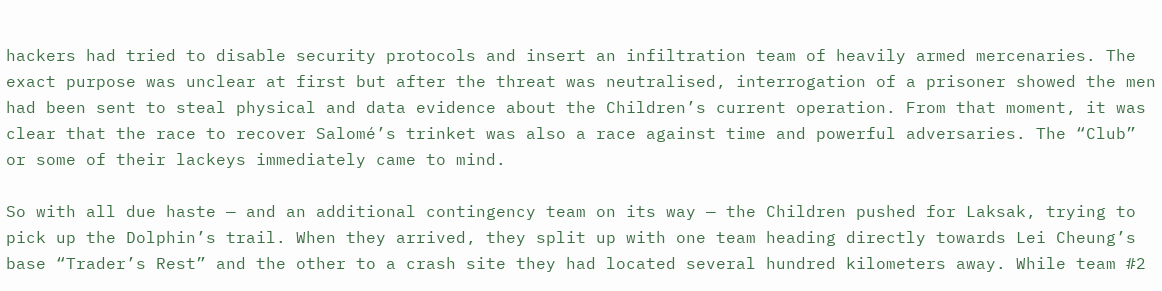hackers had tried to disable security protocols and insert an infiltration team of heavily armed mercenaries. The exact purpose was unclear at first but after the threat was neutralised, interrogation of a prisoner showed the men had been sent to steal physical and data evidence about the Children’s current operation. From that moment, it was clear that the race to recover Salomé’s trinket was also a race against time and powerful adversaries. The “Club” or some of their lackeys immediately came to mind.

So with all due haste — and an additional contingency team on its way — the Children pushed for Laksak, trying to pick up the Dolphin’s trail. When they arrived, they split up with one team heading directly towards Lei Cheung’s base “Trader’s Rest” and the other to a crash site they had located several hundred kilometers away. While team #2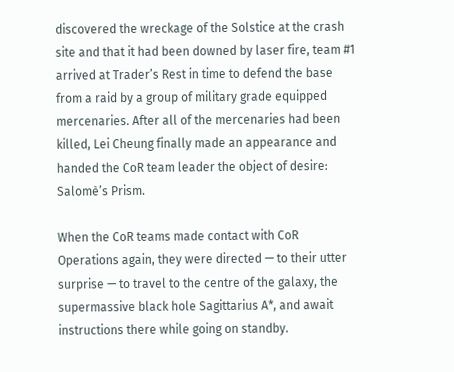discovered the wreckage of the Solstice at the crash site and that it had been downed by laser fire, team #1 arrived at Trader’s Rest in time to defend the base from a raid by a group of military grade equipped mercenaries. After all of the mercenaries had been killed, Lei Cheung finally made an appearance and handed the CoR team leader the object of desire: Salomè’s Prism.

When the CoR teams made contact with CoR Operations again, they were directed — to their utter surprise — to travel to the centre of the galaxy, the supermassive black hole Sagittarius A*, and await instructions there while going on standby.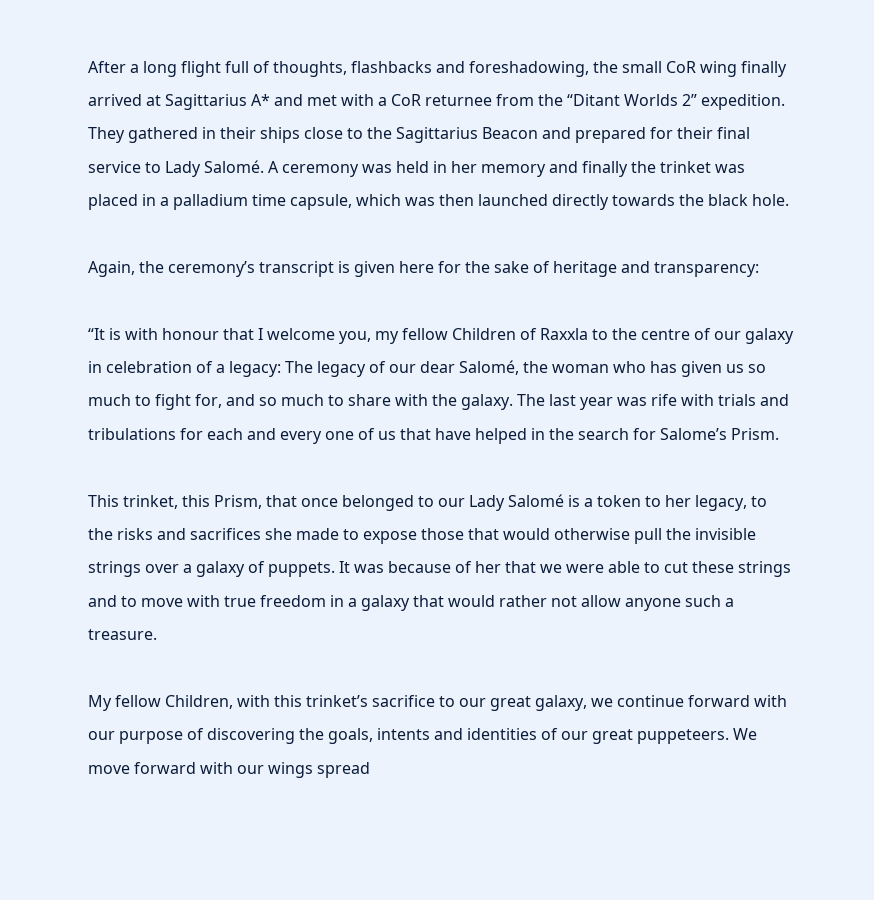After a long flight full of thoughts, flashbacks and foreshadowing, the small CoR wing finally arrived at Sagittarius A* and met with a CoR returnee from the “Ditant Worlds 2” expedition. They gathered in their ships close to the Sagittarius Beacon and prepared for their final service to Lady Salomé. A ceremony was held in her memory and finally the trinket was placed in a palladium time capsule, which was then launched directly towards the black hole.

Again, the ceremony’s transcript is given here for the sake of heritage and transparency:

“It is with honour that I welcome you, my fellow Children of Raxxla to the centre of our galaxy in celebration of a legacy: The legacy of our dear Salomé, the woman who has given us so much to fight for, and so much to share with the galaxy. The last year was rife with trials and tribulations for each and every one of us that have helped in the search for Salome’s Prism.

This trinket, this Prism, that once belonged to our Lady Salomé is a token to her legacy, to the risks and sacrifices she made to expose those that would otherwise pull the invisible strings over a galaxy of puppets. It was because of her that we were able to cut these strings and to move with true freedom in a galaxy that would rather not allow anyone such a treasure.

My fellow Children, with this trinket’s sacrifice to our great galaxy, we continue forward with our purpose of discovering the goals, intents and identities of our great puppeteers. We move forward with our wings spread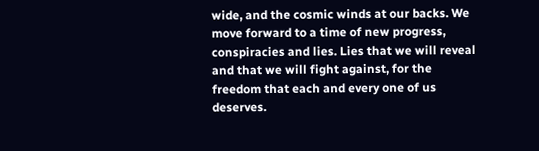wide, and the cosmic winds at our backs. We move forward to a time of new progress, conspiracies and lies. Lies that we will reveal and that we will fight against, for the freedom that each and every one of us deserves.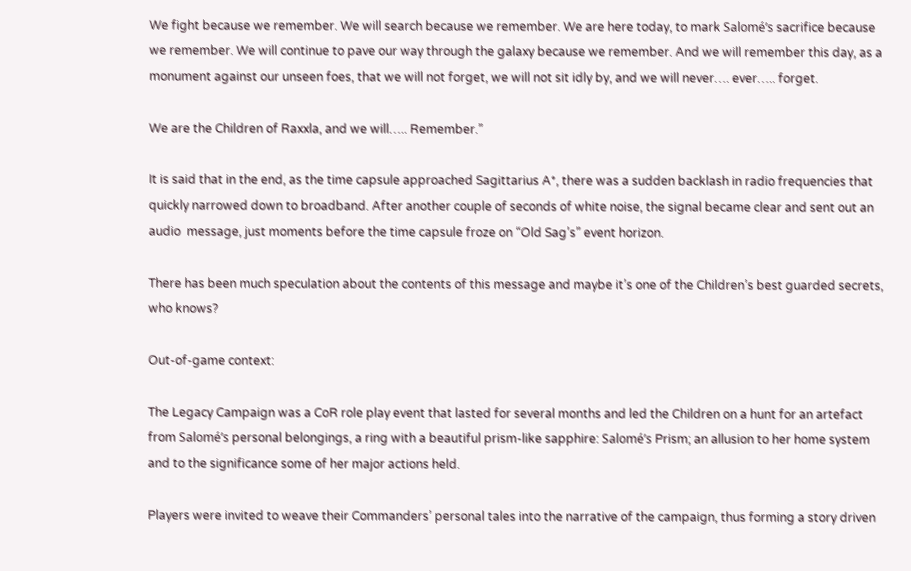We fight because we remember. We will search because we remember. We are here today, to mark Salomé’s sacrifice because we remember. We will continue to pave our way through the galaxy because we remember. And we will remember this day, as a monument against our unseen foes, that we will not forget, we will not sit idly by, and we will never…. ever….. forget.

We are the Children of Raxxla, and we will….. Remember.”

It is said that in the end, as the time capsule approached Sagittarius A*, there was a sudden backlash in radio frequencies that quickly narrowed down to broadband. After another couple of seconds of white noise, the signal became clear and sent out an audio  message, just moments before the time capsule froze on “Old Sag’s” event horizon.

There has been much speculation about the contents of this message and maybe it’s one of the Children’s best guarded secrets, who knows?

Out-of-game context:

The Legacy Campaign was a CoR role play event that lasted for several months and led the Children on a hunt for an artefact from Salomé’s personal belongings, a ring with a beautiful prism-like sapphire: Salomé’s Prism; an allusion to her home system and to the significance some of her major actions held.

Players were invited to weave their Commanders’ personal tales into the narrative of the campaign, thus forming a story driven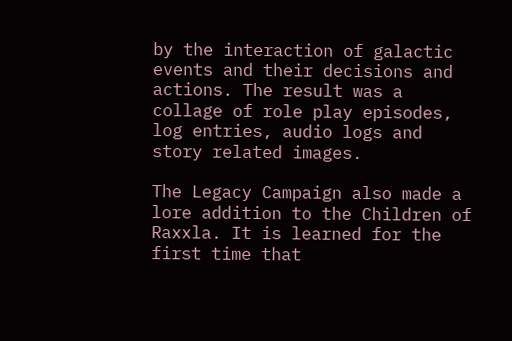by the interaction of galactic events and their decisions and actions. The result was a collage of role play episodes, log entries, audio logs and story related images.

The Legacy Campaign also made a lore addition to the Children of Raxxla. It is learned for the first time that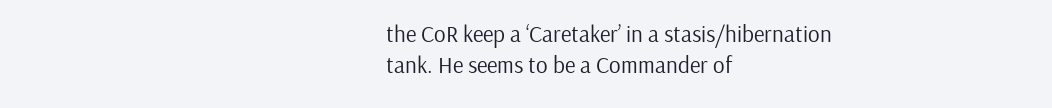the CoR keep a ‘Caretaker’ in a stasis/hibernation tank. He seems to be a Commander of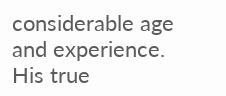considerable age and experience. His true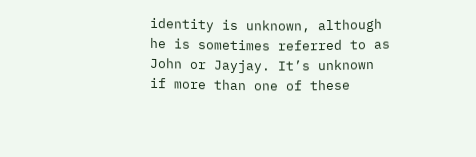identity is unknown, although he is sometimes referred to as John or Jayjay. It’s unknown if more than one of these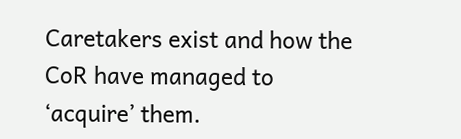Caretakers exist and how the CoR have managed to ‘acquire’ them.